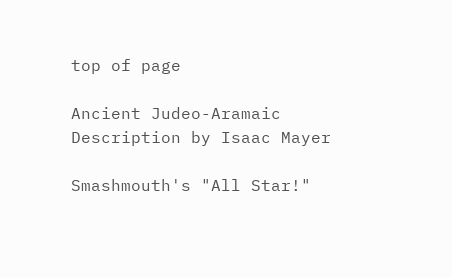top of page

Ancient Judeo-Aramaic
Description by Isaac Mayer

Smashmouth's "All Star!"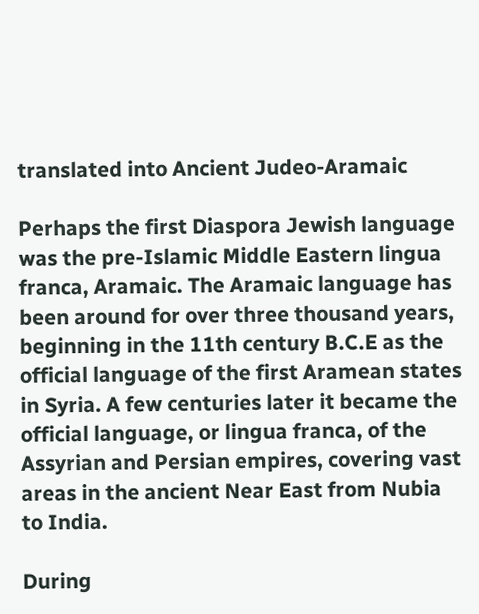translated into Ancient Judeo-Aramaic

Perhaps the first Diaspora Jewish language was the pre-Islamic Middle Eastern lingua franca, Aramaic. The Aramaic language has been around for over three thousand years, beginning in the 11th century B.C.E as the official language of the first Aramean states in Syria. A few centuries later it became the official language, or lingua franca, of the Assyrian and Persian empires, covering vast areas in the ancient Near East from Nubia to India.

During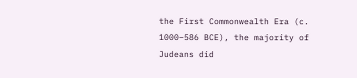the First Commonwealth Era (c. 1000–586 BCE), the majority of Judeans did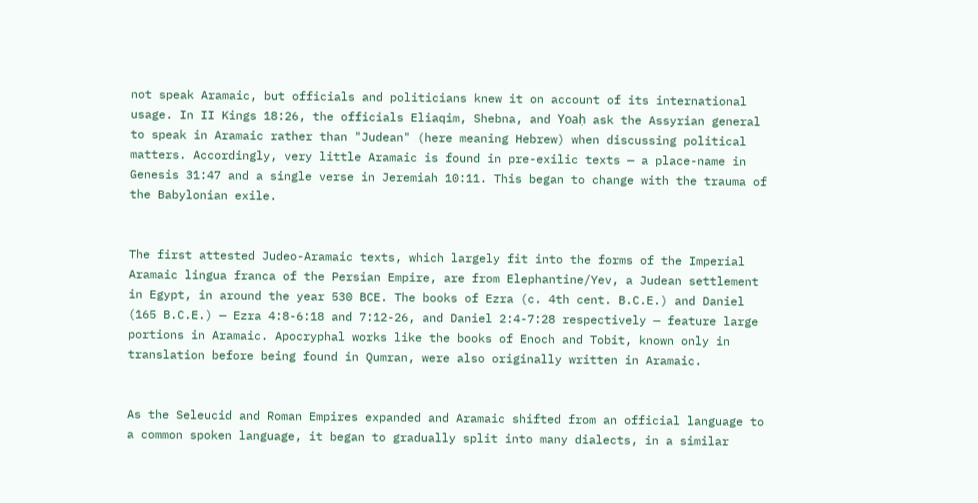not speak Aramaic, but officials and politicians knew it on account of its international usage. In II Kings 18:26, the officials Eliaqim, Shebna, and Yoaḥ ask the Assyrian general to speak in Aramaic rather than "Judean" (here meaning Hebrew) when discussing political matters. Accordingly, very little Aramaic is found in pre-exilic texts — a place-name in Genesis 31:47 and a single verse in Jeremiah 10:11. This began to change with the trauma of the Babylonian exile.


The first attested Judeo-Aramaic texts, which largely fit into the forms of the Imperial Aramaic lingua franca of the Persian Empire, are from Elephantine/Yev, a Judean settlement in Egypt, in around the year 530 BCE. The books of Ezra (c. 4th cent. B.C.E.) and Daniel (165 B.C.E.) — Ezra 4:8-6:18 and 7:12-26, and Daniel 2:4-7:28 respectively — feature large portions in Aramaic. Apocryphal works like the books of Enoch and Tobit, known only in translation before being found in Qumran, were also originally written in Aramaic.


As the Seleucid and Roman Empires expanded and Aramaic shifted from an official language to a common spoken language, it began to gradually split into many dialects, in a similar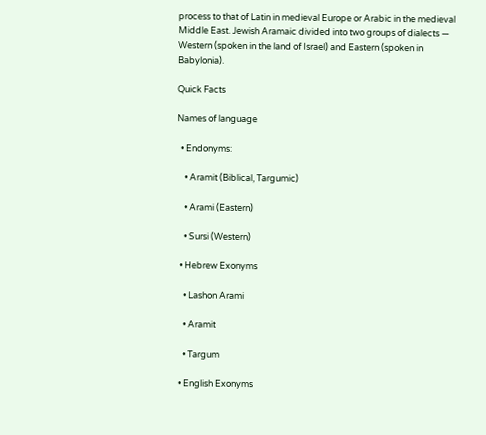process to that of Latin in medieval Europe or Arabic in the medieval Middle East. Jewish Aramaic divided into two groups of dialects — Western (spoken in the land of Israel) and Eastern (spoken in Babylonia).

Quick Facts

Names of language

  • Endonyms:

    • Aramit (Biblical, Targumic)

    • Arami (Eastern)

    • Sursi (Western)

  • Hebrew Exonyms

    • Lashon Arami

    • Aramit

    • Targum

  • English Exonyms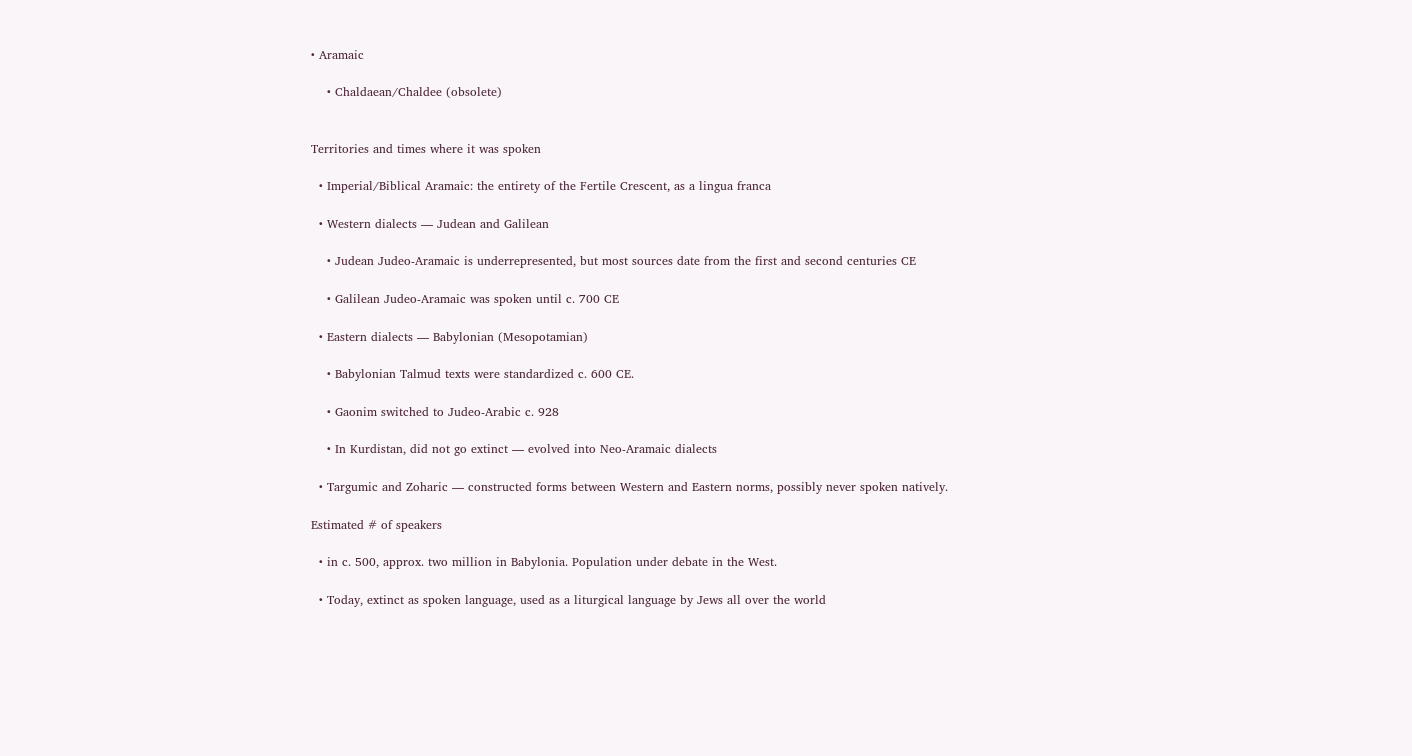• Aramaic

    • Chaldaean/Chaldee (obsolete)


Territories and times where it was spoken

  • Imperial/Biblical Aramaic: the entirety of the Fertile Crescent, as a lingua franca

  • Western dialects — Judean and Galilean

    • Judean Judeo-Aramaic is underrepresented, but most sources date from the first and second centuries CE

    • Galilean Judeo-Aramaic was spoken until c. 700 CE

  • Eastern dialects — Babylonian (Mesopotamian)

    • Babylonian Talmud texts were standardized c. 600 CE.

    • Gaonim switched to Judeo-Arabic c. 928

    • In Kurdistan, did not go extinct — evolved into Neo-Aramaic dialects

  • Targumic and Zoharic — constructed forms between Western and Eastern norms, possibly never spoken natively.

Estimated # of speakers

  • in c. 500, approx. two million in Babylonia. Population under debate in the West.

  • Today, extinct as spoken language, used as a liturgical language by Jews all over the world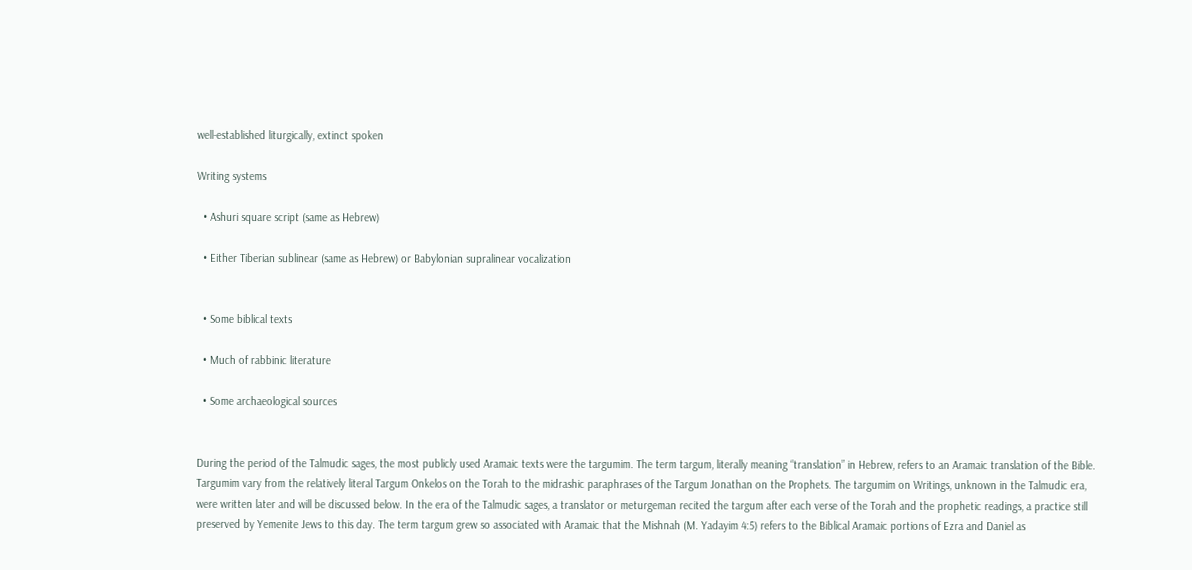well-established liturgically, extinct spoken

Writing systems

  • Ashuri square script (same as Hebrew)

  • Either Tiberian sublinear (same as Hebrew) or Babylonian supralinear vocalization


  • Some biblical texts

  • Much of rabbinic literature

  • Some archaeological sources


During the period of the Talmudic sages, the most publicly used Aramaic texts were the targumim. The term targum, literally meaning “translation” in Hebrew, refers to an Aramaic translation of the Bible. Targumim vary from the relatively literal Targum Onkelos on the Torah to the midrashic paraphrases of the Targum Jonathan on the Prophets. The targumim on Writings, unknown in the Talmudic era, were written later and will be discussed below. In the era of the Talmudic sages, a translator or meturgeman recited the targum after each verse of the Torah and the prophetic readings, a practice still preserved by Yemenite Jews to this day. The term targum grew so associated with Aramaic that the Mishnah (M. Yadayim 4:5) refers to the Biblical Aramaic portions of Ezra and Daniel as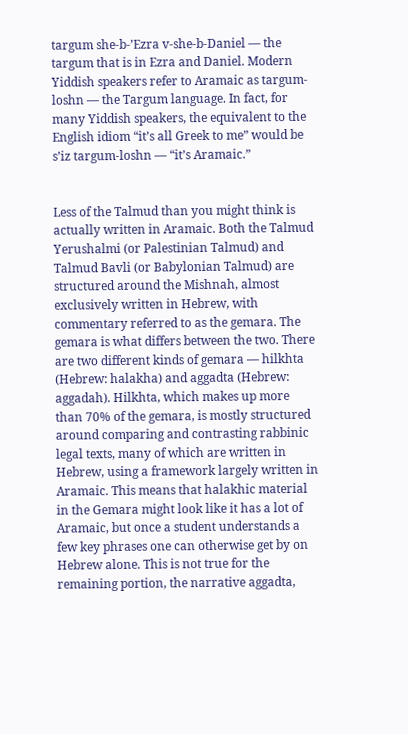targum she-b-’Ezra v-she-b-Daniel — the targum that is in Ezra and Daniel. Modern Yiddish speakers refer to Aramaic as targum-loshn — the Targum language. In fact, for many Yiddish speakers, the equivalent to the English idiom “it’s all Greek to me” would be s’iz targum-loshn — “it’s Aramaic.”


Less of the Talmud than you might think is actually written in Aramaic. Both the Talmud Yerushalmi (or Palestinian Talmud) and Talmud Bavli (or Babylonian Talmud) are structured around the Mishnah, almost exclusively written in Hebrew, with commentary referred to as the gemara. The gemara is what differs between the two. There are two different kinds of gemara — hilkhta (Hebrew: halakha) and aggadta (Hebrew: aggadah). Hilkhta, which makes up more than 70% of the gemara, is mostly structured around comparing and contrasting rabbinic legal texts, many of which are written in Hebrew, using a framework largely written in Aramaic. This means that halakhic material in the Gemara might look like it has a lot of Aramaic, but once a student understands a few key phrases one can otherwise get by on Hebrew alone. This is not true for the remaining portion, the narrative aggadta,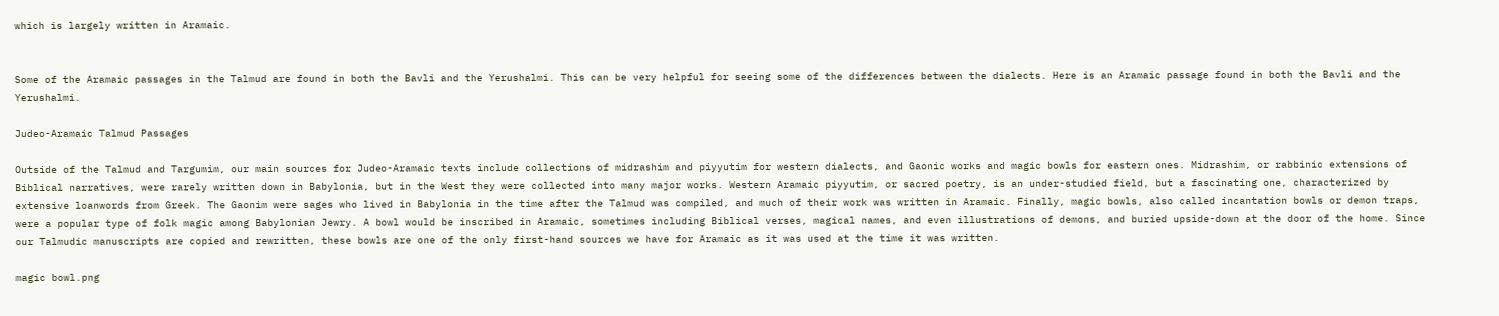which is largely written in Aramaic.


Some of the Aramaic passages in the Talmud are found in both the Bavli and the Yerushalmi. This can be very helpful for seeing some of the differences between the dialects. Here is an Aramaic passage found in both the Bavli and the Yerushalmi.

Judeo-Aramaic Talmud Passages

Outside of the Talmud and Targumim, our main sources for Judeo-Aramaic texts include collections of midrashim and piyyutim for western dialects, and Gaonic works and magic bowls for eastern ones. Midrashim, or rabbinic extensions of Biblical narratives, were rarely written down in Babylonia, but in the West they were collected into many major works. Western Aramaic piyyutim, or sacred poetry, is an under-studied field, but a fascinating one, characterized by extensive loanwords from Greek. The Gaonim were sages who lived in Babylonia in the time after the Talmud was compiled, and much of their work was written in Aramaic. Finally, magic bowls, also called incantation bowls or demon traps, were a popular type of folk magic among Babylonian Jewry. A bowl would be inscribed in Aramaic, sometimes including Biblical verses, magical names, and even illustrations of demons, and buried upside-down at the door of the home. Since our Talmudic manuscripts are copied and rewritten, these bowls are one of the only first-hand sources we have for Aramaic as it was used at the time it was written.

magic bowl.png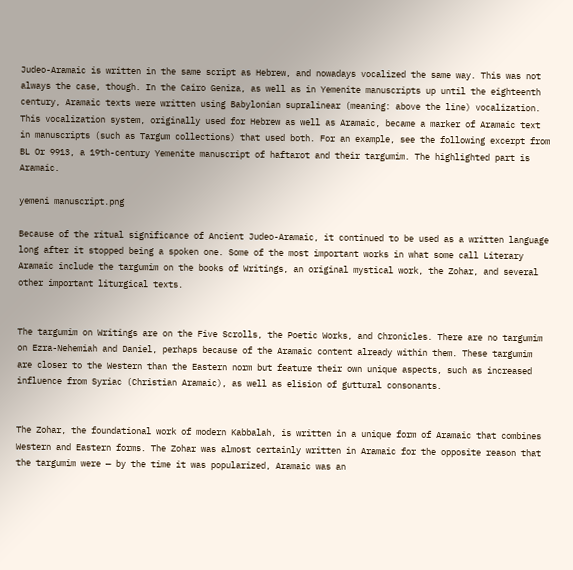Judeo-Aramaic is written in the same script as Hebrew, and nowadays vocalized the same way. This was not always the case, though. In the Cairo Geniza, as well as in Yemenite manuscripts up until the eighteenth century, Aramaic texts were written using Babylonian supralinear (meaning: above the line) vocalization. This vocalization system, originally used for Hebrew as well as Aramaic, became a marker of Aramaic text in manuscripts (such as Targum collections) that used both. For an example, see the following excerpt from BL Or 9913, a 19th-century Yemenite manuscript of haftarot and their targumim. The highlighted part is Aramaic.

yemeni manuscript.png

Because of the ritual significance of Ancient Judeo-Aramaic, it continued to be used as a written language long after it stopped being a spoken one. Some of the most important works in what some call Literary Aramaic include the targumim on the books of Writings, an original mystical work, the Zohar, and several other important liturgical texts.


The targumim on Writings are on the Five Scrolls, the Poetic Works, and Chronicles. There are no targumim on Ezra-Nehemiah and Daniel, perhaps because of the Aramaic content already within them. These targumim are closer to the Western than the Eastern norm but feature their own unique aspects, such as increased influence from Syriac (Christian Aramaic), as well as elision of guttural consonants.


The Zohar, the foundational work of modern Kabbalah, is written in a unique form of Aramaic that combines Western and Eastern forms. The Zohar was almost certainly written in Aramaic for the opposite reason that the targumim were — by the time it was popularized, Aramaic was an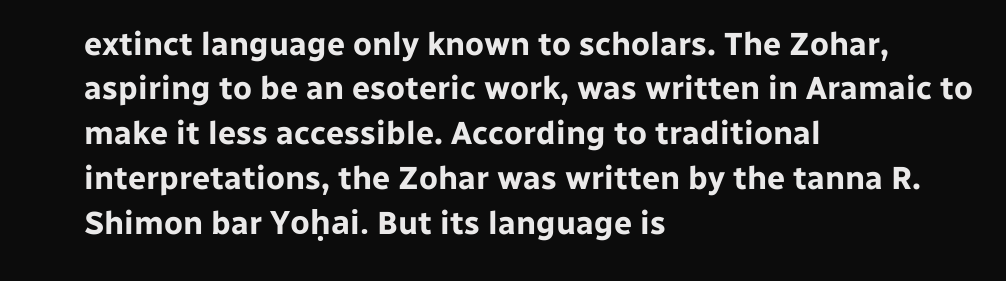extinct language only known to scholars. The Zohar, aspiring to be an esoteric work, was written in Aramaic to make it less accessible. According to traditional interpretations, the Zohar was written by the tanna R. Shimon bar Yoḥai. But its language is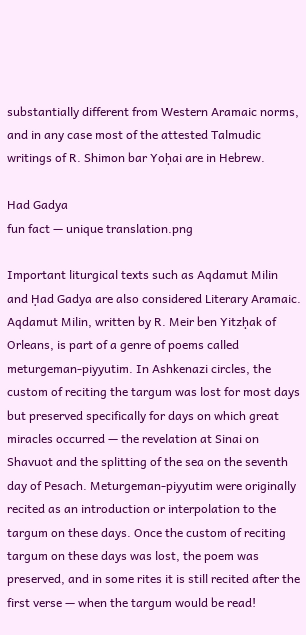substantially different from Western Aramaic norms, and in any case most of the attested Talmudic writings of R. Shimon bar Yoḥai are in Hebrew.

Had Gadya
fun fact — unique translation.png

Important liturgical texts such as Aqdamut Milin and Ḥad Gadya are also considered Literary Aramaic. Aqdamut Milin, written by R. Meir ben Yitzḥak of Orleans, is part of a genre of poems called meturgeman-piyyutim. In Ashkenazi circles, the custom of reciting the targum was lost for most days but preserved specifically for days on which great miracles occurred — the revelation at Sinai on Shavuot and the splitting of the sea on the seventh day of Pesach. Meturgeman-piyyutim were originally recited as an introduction or interpolation to the targum on these days. Once the custom of reciting targum on these days was lost, the poem was preserved, and in some rites it is still recited after the first verse — when the targum would be read!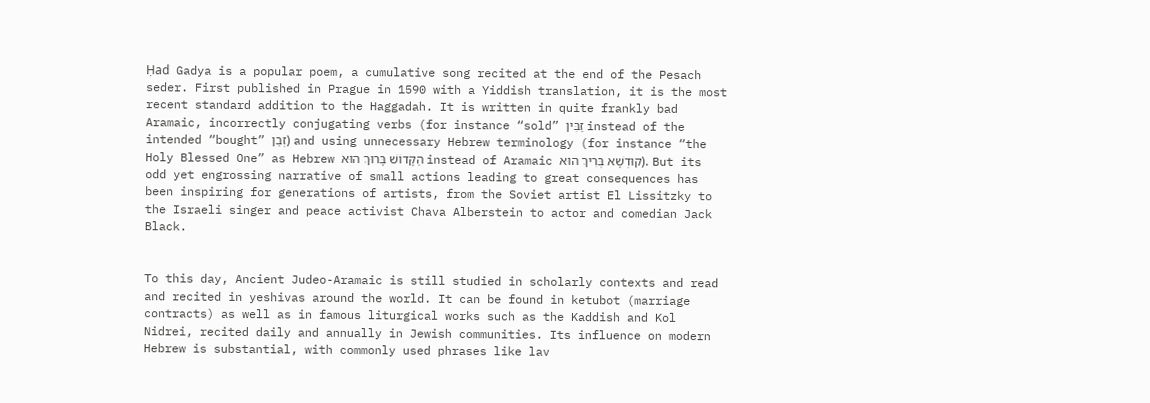Ḥad Gadya is a popular poem, a cumulative song recited at the end of the Pesach seder. First published in Prague in 1590 with a Yiddish translation, it is the most recent standard addition to the Haggadah. It is written in quite frankly bad Aramaic, incorrectly conjugating verbs (for instance “sold” זַבִּין instead of the intended “bought” זְבַן) and using unnecessary Hebrew terminology (for instance “the Holy Blessed One” as Hebrew הַקָּדוֹשׁ בָּרוּךְ הוּא instead of Aramaic קוּדְשָׁא בְּרִיךְ הוּא). But its odd yet engrossing narrative of small actions leading to great consequences has been inspiring for generations of artists, from the Soviet artist El Lissitzky to the Israeli singer and peace activist Chava Alberstein to actor and comedian Jack Black.


To this day, Ancient Judeo-Aramaic is still studied in scholarly contexts and read and recited in yeshivas around the world. It can be found in ketubot (marriage contracts) as well as in famous liturgical works such as the Kaddish and Kol Nidrei, recited daily and annually in Jewish communities. Its influence on modern Hebrew is substantial, with commonly used phrases like lav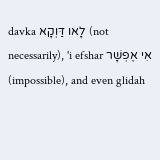davka לָאו דַּוְקָא (not necessarily), 'i efshar אִי אֶפְשָׁר (impossible), and even glidah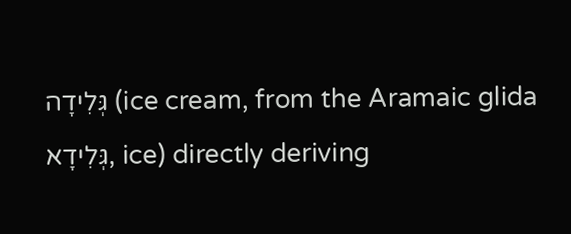גְּלִידָה (ice cream, from the Aramaic glida גְּלִידָא, ice) directly deriving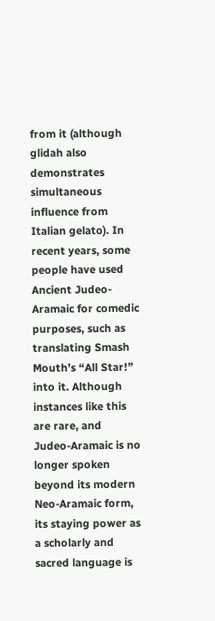from it (although glidah also demonstrates simultaneous influence from Italian gelato). In recent years, some people have used Ancient Judeo-Aramaic for comedic purposes, such as translating Smash Mouth’s “All Star!” into it. Although instances like this are rare, and Judeo-Aramaic is no longer spoken beyond its modern Neo-Aramaic form, its staying power as a scholarly and sacred language is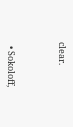clear.



  • Sokoloff,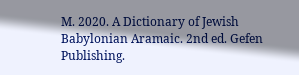M. 2020. A Dictionary of Jewish Babylonian Aramaic. 2nd ed. Gefen Publishing.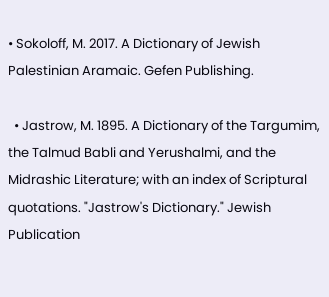• Sokoloff, M. 2017. A Dictionary of Jewish Palestinian Aramaic. Gefen Publishing.

  • Jastrow, M. 1895. A Dictionary of the Targumim, the Talmud Babli and Yerushalmi, and the Midrashic Literature; with an index of Scriptural quotations. "Jastrow's Dictionary." Jewish Publication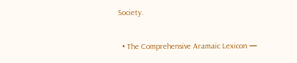Society.

  • The Comprehensive Aramaic Lexicon —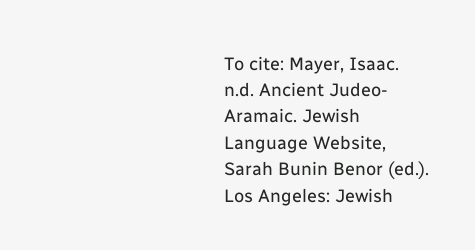To cite: Mayer, Isaac. n.d. Ancient Judeo-Aramaic. Jewish Language Website, Sarah Bunin Benor (ed.). Los Angeles: Jewish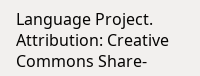Language Project. Attribution: Creative Commons Share-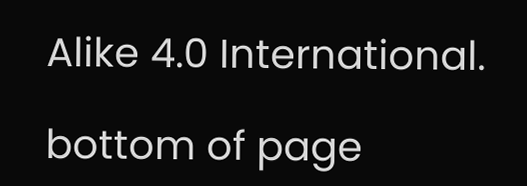Alike 4.0 International.

bottom of page